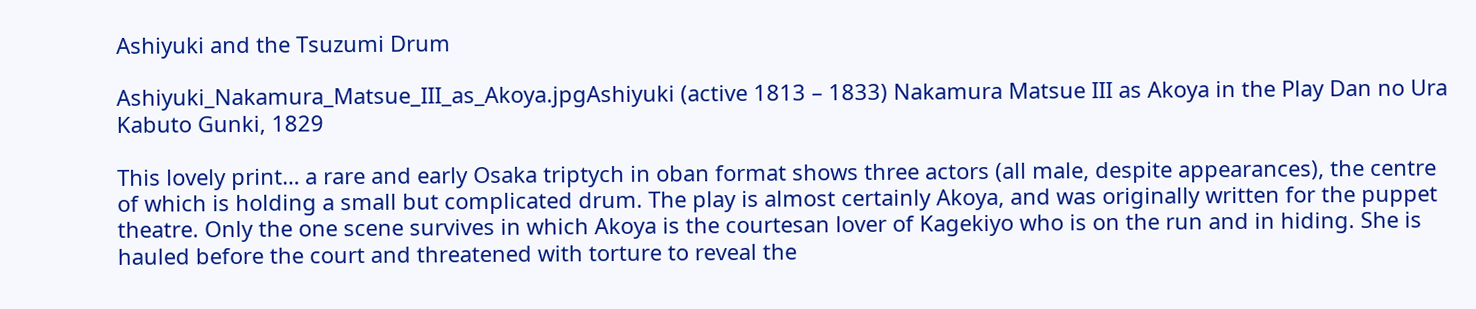Ashiyuki and the Tsuzumi Drum

Ashiyuki_Nakamura_Matsue_III_as_Akoya.jpgAshiyuki (active 1813 – 1833) Nakamura Matsue III as Akoya in the Play Dan no Ura Kabuto Gunki, 1829

This lovely print… a rare and early Osaka triptych in oban format shows three actors (all male, despite appearances), the centre of which is holding a small but complicated drum. The play is almost certainly Akoya, and was originally written for the puppet theatre. Only the one scene survives in which Akoya is the courtesan lover of Kagekiyo who is on the run and in hiding. She is hauled before the court and threatened with torture to reveal the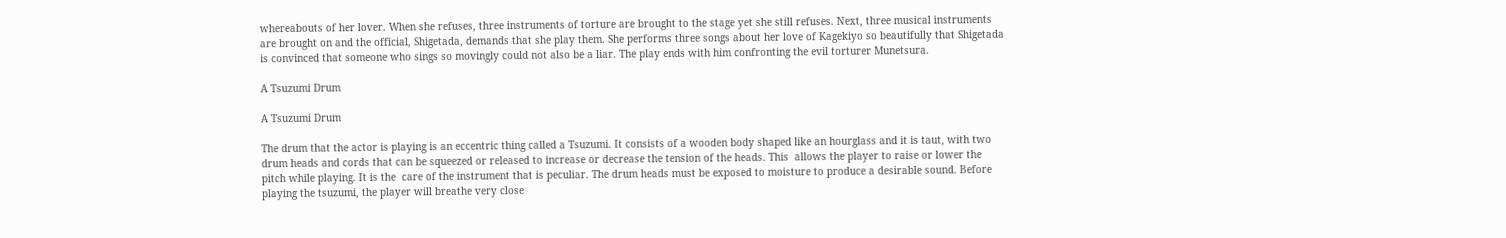whereabouts of her lover. When she refuses, three instruments of torture are brought to the stage yet she still refuses. Next, three musical instruments are brought on and the official, Shigetada, demands that she play them. She performs three songs about her love of Kagekiyo so beautifully that Shigetada is convinced that someone who sings so movingly could not also be a liar. The play ends with him confronting the evil torturer Munetsura.

A Tsuzumi Drum

A Tsuzumi Drum

The drum that the actor is playing is an eccentric thing called a Tsuzumi. It consists of a wooden body shaped like an hourglass and it is taut, with two drum heads and cords that can be squeezed or released to increase or decrease the tension of the heads. This  allows the player to raise or lower the pitch while playing. It is the  care of the instrument that is peculiar. The drum heads must be exposed to moisture to produce a desirable sound. Before playing the tsuzumi, the player will breathe very close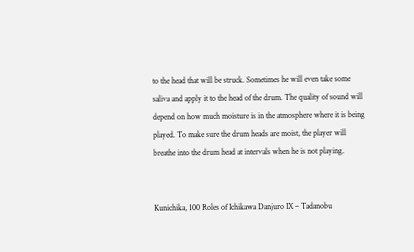to the head that will be struck. Sometimes he will even take some saliva and apply it to the head of the drum. The quality of sound will depend on how much moisture is in the atmosphere where it is being played. To make sure the drum heads are moist, the player will breathe into the drum head at intervals when he is not playing.


Kunichika, 100 Roles of Ichikawa Danjuro IX – Tadanobu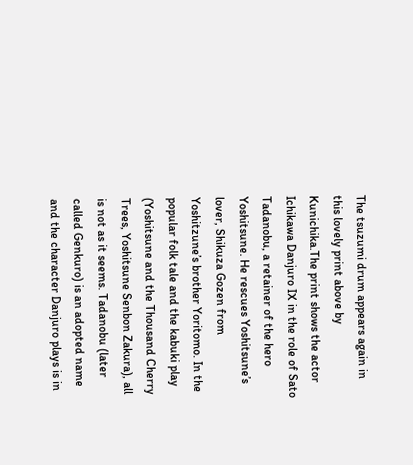The tsuzumi drum appears again in this lovely print above by Kunichika.The print shows the actor Ichikawa Danjuro IX in the role of Sato Tadanobu, a retainer of the hero Yoshitsune. He rescues Yoshitsune’s lover, Shikuza Gozen from Yoshitzune’s brother Yoritomo. In the popular folk tale and the kabuki play (Yoshitsune and the Thousand Cherry Trees, Yoshitsune Senbon Zakura), all is not as it seems. Tadanobu (later called Genkuro) is an adopted name and the character Danjuro plays is in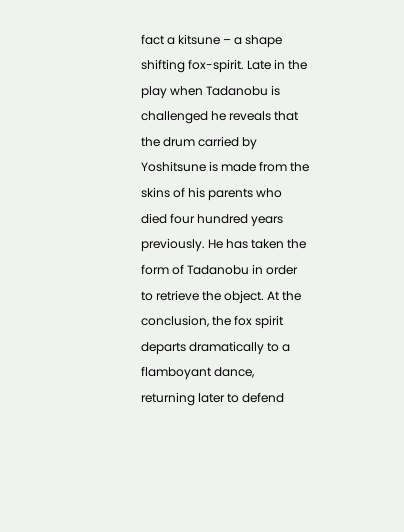fact a kitsune – a shape shifting fox-spirit. Late in the play when Tadanobu is challenged he reveals that the drum carried by Yoshitsune is made from the skins of his parents who died four hundred years previously. He has taken the form of Tadanobu in order to retrieve the object. At the conclusion, the fox spirit departs dramatically to a flamboyant dance, returning later to defend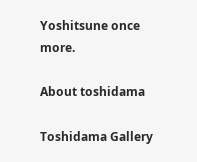Yoshitsune once more.

About toshidama

Toshidama Gallery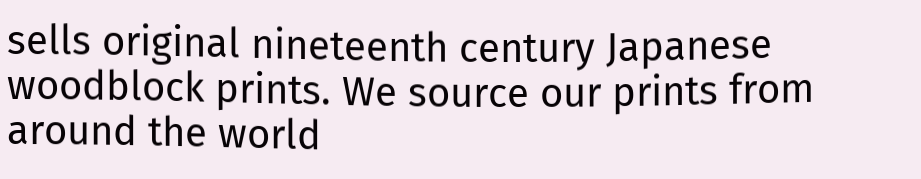sells original nineteenth century Japanese woodblock prints. We source our prints from around the world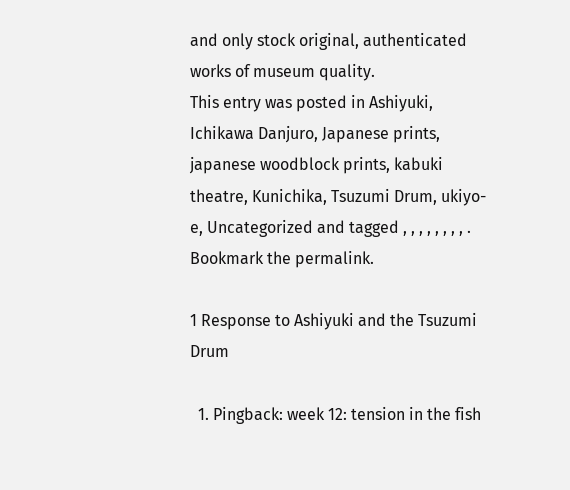and only stock original, authenticated works of museum quality.
This entry was posted in Ashiyuki, Ichikawa Danjuro, Japanese prints, japanese woodblock prints, kabuki theatre, Kunichika, Tsuzumi Drum, ukiyo-e, Uncategorized and tagged , , , , , , , , . Bookmark the permalink.

1 Response to Ashiyuki and the Tsuzumi Drum

  1. Pingback: week 12: tension in the fish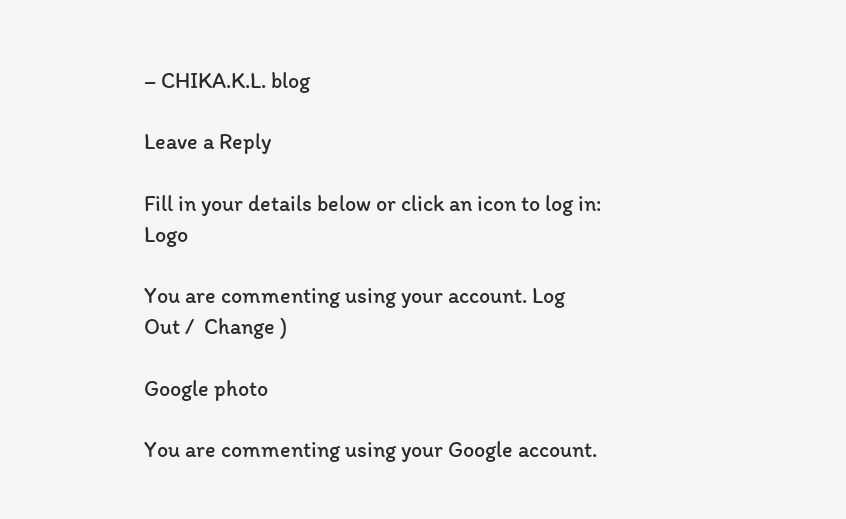– CHIKA.K.L. blog

Leave a Reply

Fill in your details below or click an icon to log in: Logo

You are commenting using your account. Log Out /  Change )

Google photo

You are commenting using your Google account.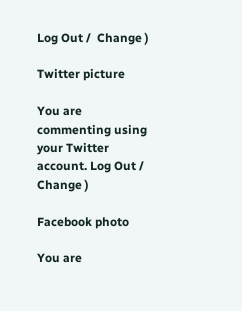Log Out /  Change )

Twitter picture

You are commenting using your Twitter account. Log Out /  Change )

Facebook photo

You are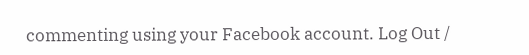commenting using your Facebook account. Log Out /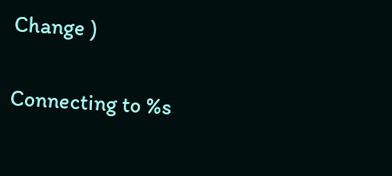Change )

Connecting to %s